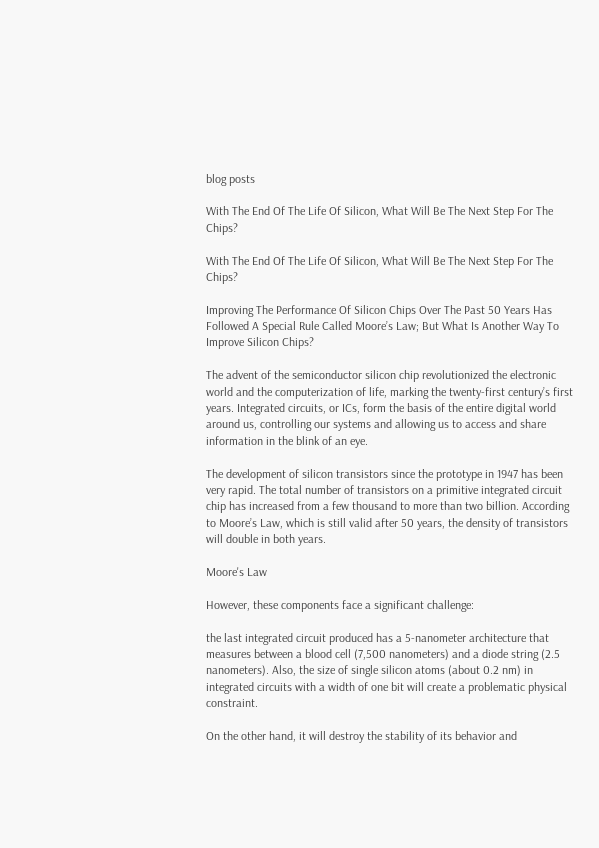blog posts

With The End Of The Life Of Silicon, What Will Be The Next Step For The Chips?

With The End Of The Life Of Silicon, What Will Be The Next Step For The Chips?

Improving The Performance Of Silicon Chips Over The Past 50 Years Has Followed A Special Rule Called Moore’s Law; But What Is Another Way To Improve Silicon Chips?

The advent of the semiconductor silicon chip revolutionized the electronic world and the computerization of life, marking the twenty-first century’s first years. Integrated circuits, or ICs, form the basis of the entire digital world around us, controlling our systems and allowing us to access and share information in the blink of an eye.

The development of silicon transistors since the prototype in 1947 has been very rapid. The total number of transistors on a primitive integrated circuit chip has increased from a few thousand to more than two billion. According to Moore’s Law, which is still valid after 50 years, the density of transistors will double in both years.

Moore's Law

However, these components face a significant challenge:

the last integrated circuit produced has a 5-nanometer architecture that measures between a blood cell (7,500 nanometers) and a diode string (2.5 nanometers). Also, the size of single silicon atoms (about 0.2 nm) in integrated circuits with a width of one bit will create a problematic physical constraint.

On the other hand, it will destroy the stability of its behavior and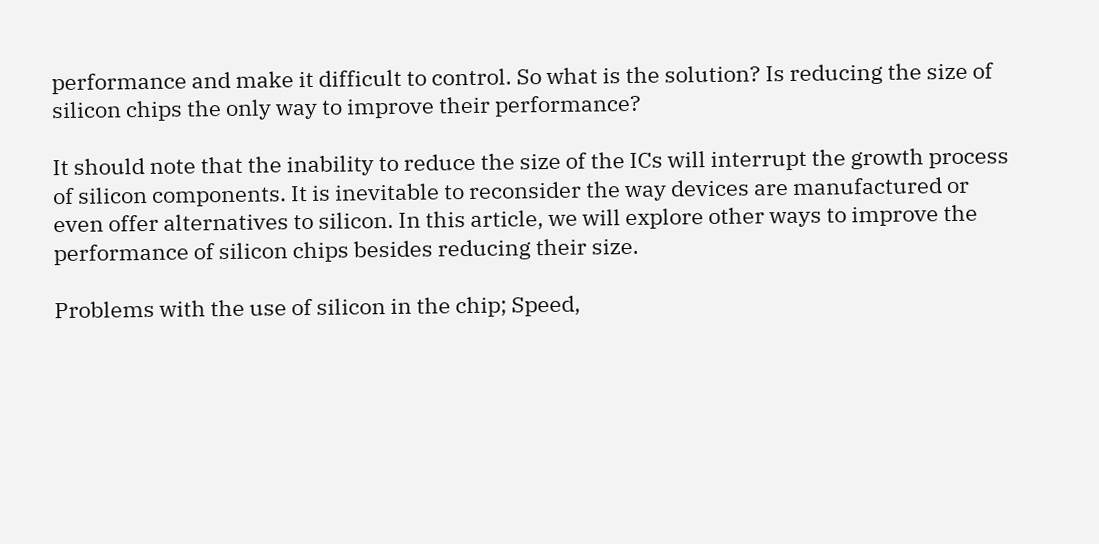performance and make it difficult to control. So what is the solution? Is reducing the size of silicon chips the only way to improve their performance?

It should note that the inability to reduce the size of the ICs will interrupt the growth process of silicon components. It is inevitable to reconsider the way devices are manufactured or even offer alternatives to silicon. In this article, we will explore other ways to improve the performance of silicon chips besides reducing their size.

Problems with the use of silicon in the chip; Speed,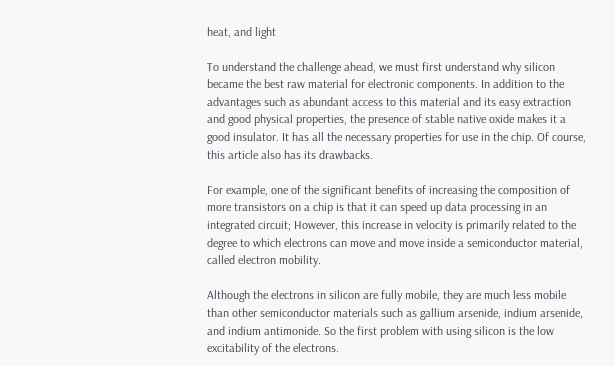heat, and light

To understand the challenge ahead, we must first understand why silicon became the best raw material for electronic components. In addition to the advantages such as abundant access to this material and its easy extraction and good physical properties, the presence of stable native oxide makes it a good insulator. It has all the necessary properties for use in the chip. Of course, this article also has its drawbacks.

For example, one of the significant benefits of increasing the composition of more transistors on a chip is that it can speed up data processing in an integrated circuit; However, this increase in velocity is primarily related to the degree to which electrons can move and move inside a semiconductor material, called electron mobility.

Although the electrons in silicon are fully mobile, they are much less mobile than other semiconductor materials such as gallium arsenide, indium arsenide, and indium antimonide. So the first problem with using silicon is the low excitability of the electrons.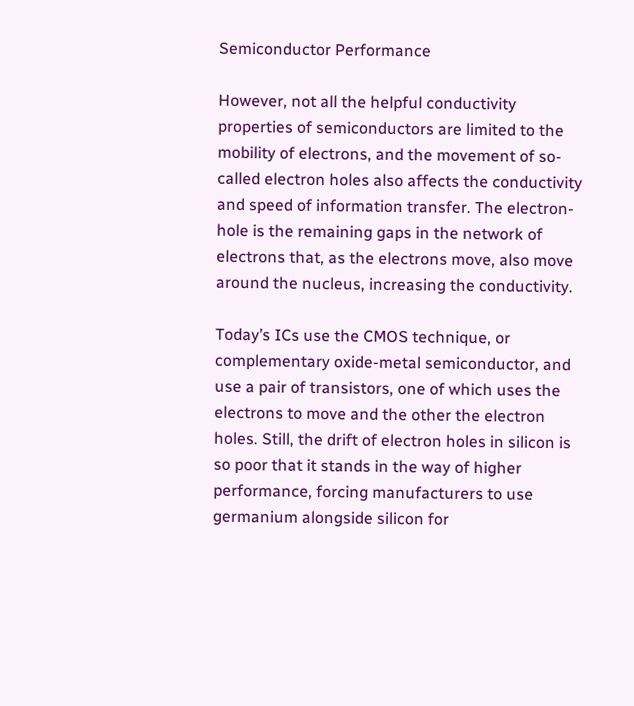Semiconductor Performance

However, not all the helpful conductivity properties of semiconductors are limited to the mobility of electrons, and the movement of so-called electron holes also affects the conductivity and speed of information transfer. The electron-hole is the remaining gaps in the network of electrons that, as the electrons move, also move around the nucleus, increasing the conductivity.

Today’s ICs use the CMOS technique, or complementary oxide-metal semiconductor, and use a pair of transistors, one of which uses the electrons to move and the other the electron holes. Still, the drift of electron holes in silicon is so poor that it stands in the way of higher performance, forcing manufacturers to use germanium alongside silicon for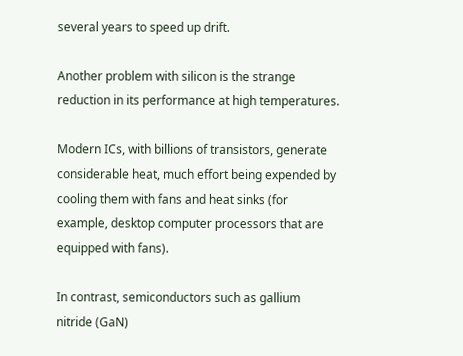several years to speed up drift.

Another problem with silicon is the strange reduction in its performance at high temperatures.

Modern ICs, with billions of transistors, generate considerable heat, much effort being expended by cooling them with fans and heat sinks (for example, desktop computer processors that are equipped with fans).

In contrast, semiconductors such as gallium nitride (GaN)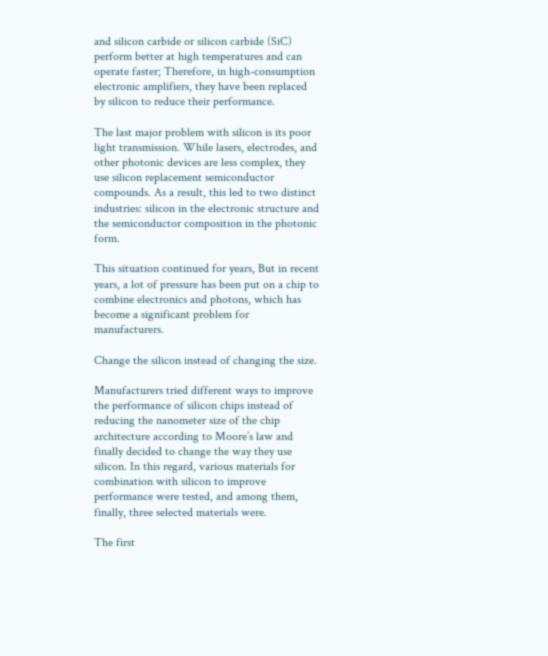and silicon carbide or silicon carbide (SiC) perform better at high temperatures and can operate faster; Therefore, in high-consumption electronic amplifiers, they have been replaced by silicon to reduce their performance.

The last major problem with silicon is its poor light transmission. While lasers, electrodes, and other photonic devices are less complex, they use silicon replacement semiconductor compounds. As a result, this led to two distinct industries: silicon in the electronic structure and the semiconductor composition in the photonic form.

This situation continued for years, But in recent years, a lot of pressure has been put on a chip to combine electronics and photons, which has become a significant problem for manufacturers.

Change the silicon instead of changing the size.

Manufacturers tried different ways to improve the performance of silicon chips instead of reducing the nanometer size of the chip architecture according to Moore’s law and finally decided to change the way they use silicon. In this regard, various materials for combination with silicon to improve performance were tested, and among them, finally, three selected materials were.

The first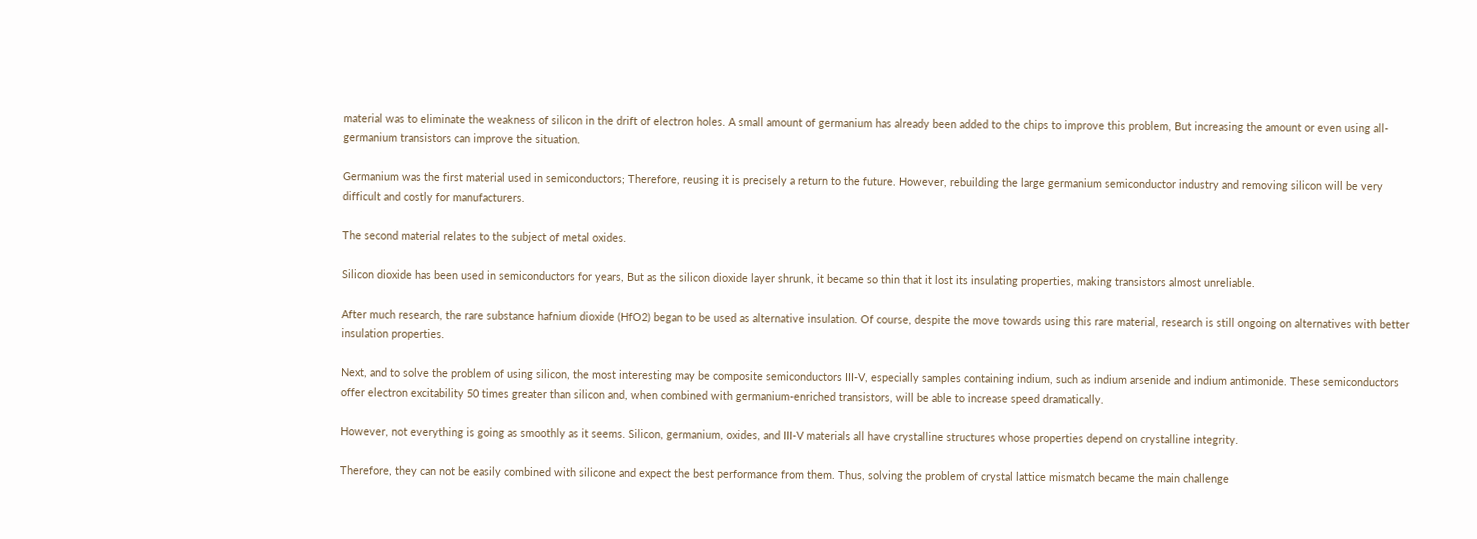material was to eliminate the weakness of silicon in the drift of electron holes. A small amount of germanium has already been added to the chips to improve this problem, But increasing the amount or even using all-germanium transistors can improve the situation.

Germanium was the first material used in semiconductors; Therefore, reusing it is precisely a return to the future. However, rebuilding the large germanium semiconductor industry and removing silicon will be very difficult and costly for manufacturers.

The second material relates to the subject of metal oxides.

Silicon dioxide has been used in semiconductors for years, But as the silicon dioxide layer shrunk, it became so thin that it lost its insulating properties, making transistors almost unreliable.

After much research, the rare substance hafnium dioxide (HfO2) began to be used as alternative insulation. Of course, despite the move towards using this rare material, research is still ongoing on alternatives with better insulation properties.

Next, and to solve the problem of using silicon, the most interesting may be composite semiconductors III-V, especially samples containing indium, such as indium arsenide and indium antimonide. These semiconductors offer electron excitability 50 times greater than silicon and, when combined with germanium-enriched transistors, will be able to increase speed dramatically.

However, not everything is going as smoothly as it seems. Silicon, germanium, oxides, and III-V materials all have crystalline structures whose properties depend on crystalline integrity.

Therefore, they can not be easily combined with silicone and expect the best performance from them. Thus, solving the problem of crystal lattice mismatch became the main challenge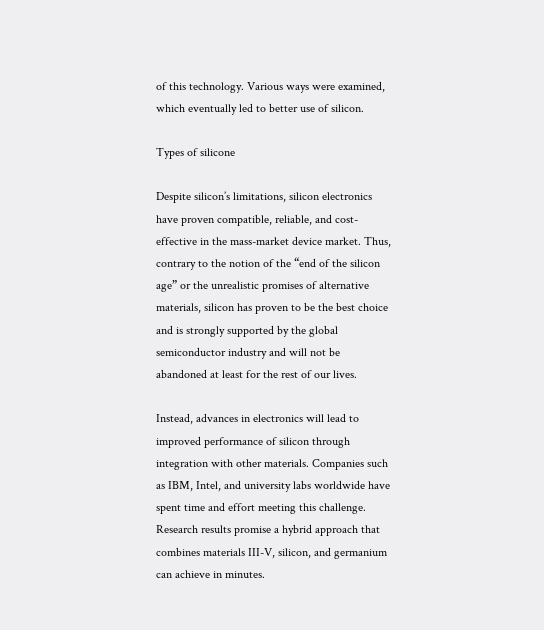of this technology. Various ways were examined, which eventually led to better use of silicon.

Types of silicone

Despite silicon’s limitations, silicon electronics have proven compatible, reliable, and cost-effective in the mass-market device market. Thus, contrary to the notion of the “end of the silicon age” or the unrealistic promises of alternative materials, silicon has proven to be the best choice and is strongly supported by the global semiconductor industry and will not be abandoned at least for the rest of our lives.

Instead, advances in electronics will lead to improved performance of silicon through integration with other materials. Companies such as IBM, Intel, and university labs worldwide have spent time and effort meeting this challenge. Research results promise a hybrid approach that combines materials III-V, silicon, and germanium can achieve in minutes.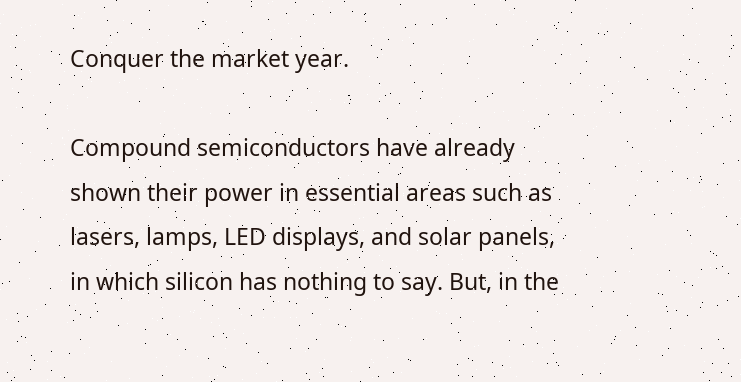Conquer the market year.

Compound semiconductors have already shown their power in essential areas such as lasers, lamps, LED displays, and solar panels, in which silicon has nothing to say. But, in the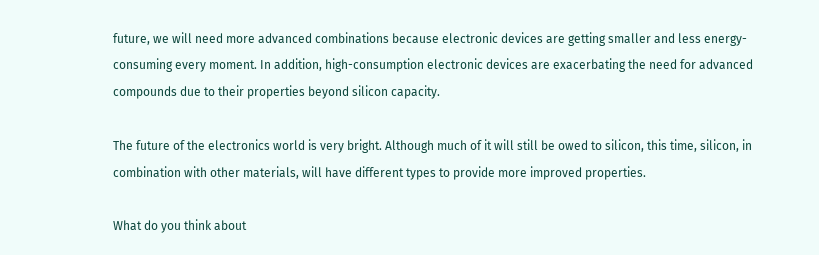future, we will need more advanced combinations because electronic devices are getting smaller and less energy-consuming every moment. In addition, high-consumption electronic devices are exacerbating the need for advanced compounds due to their properties beyond silicon capacity.

The future of the electronics world is very bright. Although much of it will still be owed to silicon, this time, silicon, in combination with other materials, will have different types to provide more improved properties.

What do you think about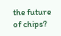the future of chips?